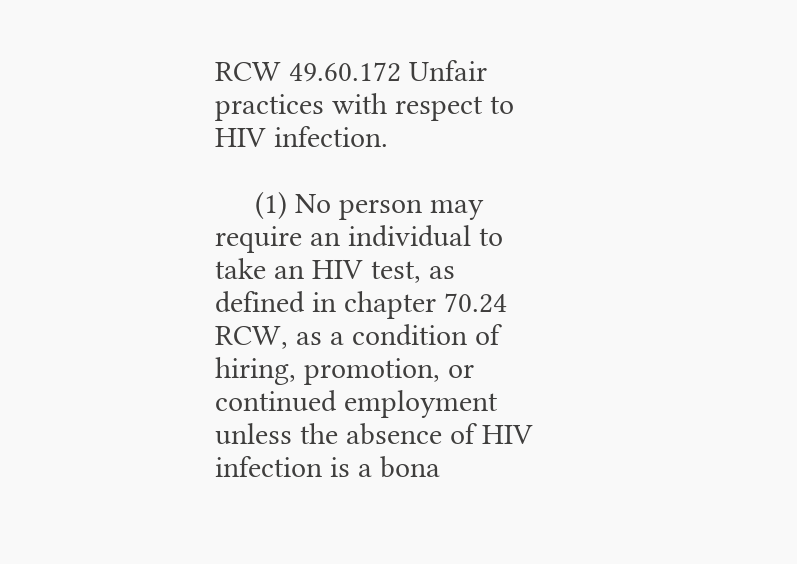RCW 49.60.172 Unfair practices with respect to HIV infection.

     (1) No person may require an individual to take an HIV test, as defined in chapter 70.24 RCW, as a condition of hiring, promotion, or continued employment unless the absence of HIV infection is a bona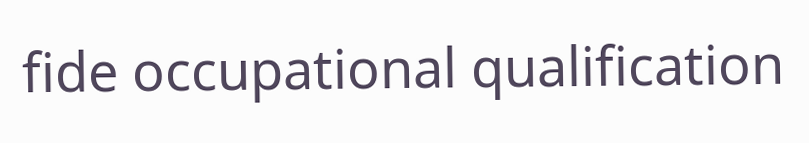fide occupational qualification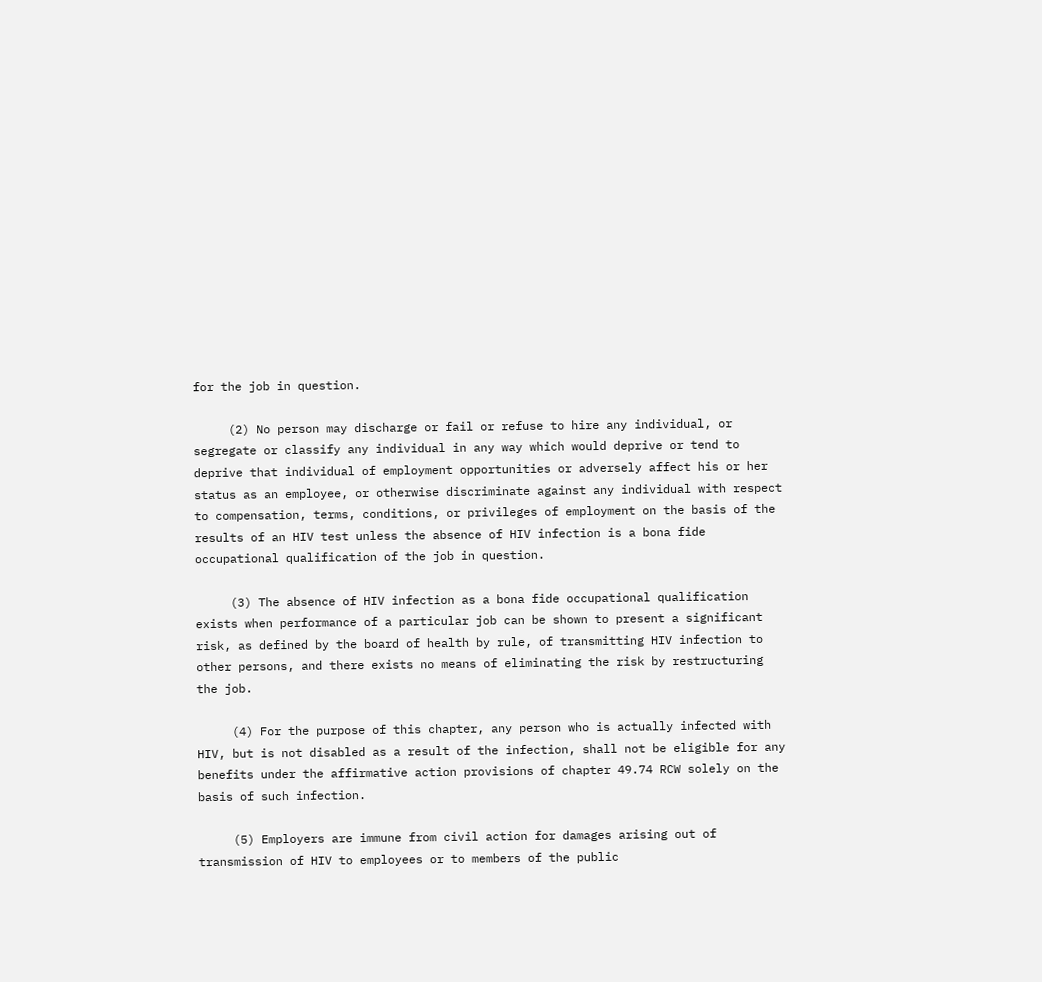for the job in question.

     (2) No person may discharge or fail or refuse to hire any individual, or segregate or classify any individual in any way which would deprive or tend to deprive that individual of employment opportunities or adversely affect his or her status as an employee, or otherwise discriminate against any individual with respect to compensation, terms, conditions, or privileges of employment on the basis of the results of an HIV test unless the absence of HIV infection is a bona fide occupational qualification of the job in question.

     (3) The absence of HIV infection as a bona fide occupational qualification exists when performance of a particular job can be shown to present a significant risk, as defined by the board of health by rule, of transmitting HIV infection to other persons, and there exists no means of eliminating the risk by restructuring the job.

     (4) For the purpose of this chapter, any person who is actually infected with HIV, but is not disabled as a result of the infection, shall not be eligible for any benefits under the affirmative action provisions of chapter 49.74 RCW solely on the basis of such infection.

     (5) Employers are immune from civil action for damages arising out of transmission of HIV to employees or to members of the public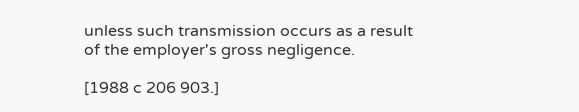unless such transmission occurs as a result of the employer's gross negligence.

[1988 c 206 903.]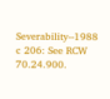Severability--1988 c 206: See RCW 70.24.900.